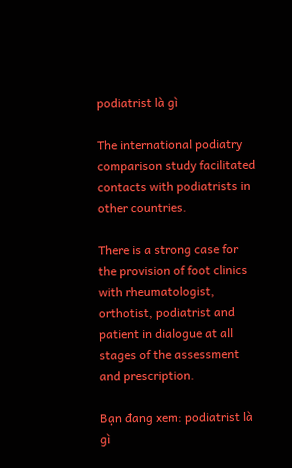podiatrist là gì

The international podiatry comparison study facilitated contacts with podiatrists in other countries.

There is a strong case for the provision of foot clinics with rheumatologist, orthotist, podiatrist and patient in dialogue at all stages of the assessment and prescription.

Bạn đang xem: podiatrist là gì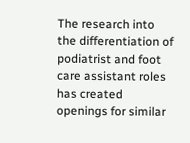The research into the differentiation of podiatrist and foot care assistant roles has created openings for similar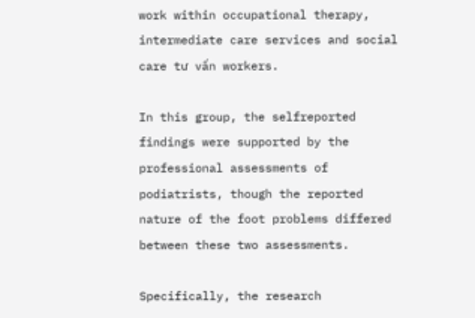work within occupational therapy, intermediate care services and social care tư vấn workers.

In this group, the selfreported findings were supported by the professional assessments of podiatrists, though the reported nature of the foot problems differed between these two assessments.

Specifically, the research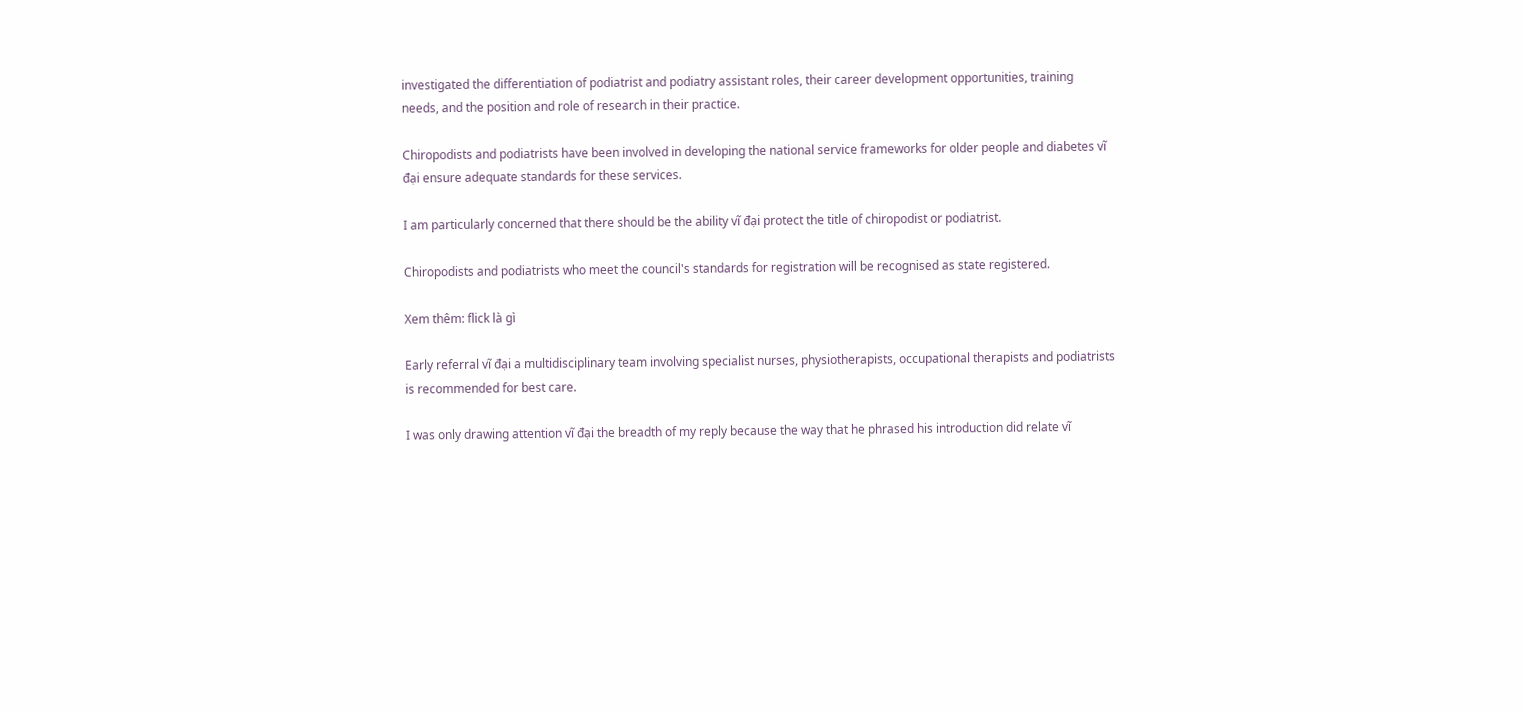investigated the differentiation of podiatrist and podiatry assistant roles, their career development opportunities, training needs, and the position and role of research in their practice.

Chiropodists and podiatrists have been involved in developing the national service frameworks for older people and diabetes vĩ đại ensure adequate standards for these services.

I am particularly concerned that there should be the ability vĩ đại protect the title of chiropodist or podiatrist.

Chiropodists and podiatrists who meet the council's standards for registration will be recognised as state registered.

Xem thêm: flick là gì

Early referral vĩ đại a multidisciplinary team involving specialist nurses, physiotherapists, occupational therapists and podiatrists is recommended for best care.

I was only drawing attention vĩ đại the breadth of my reply because the way that he phrased his introduction did relate vĩ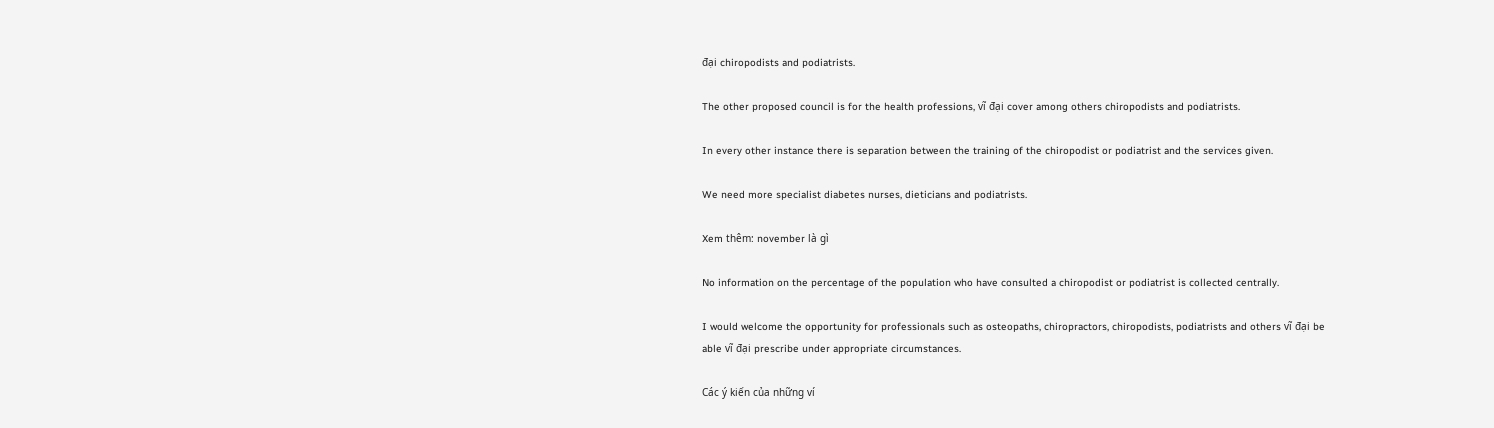đại chiropodists and podiatrists.

The other proposed council is for the health professions, vĩ đại cover among others chiropodists and podiatrists.

In every other instance there is separation between the training of the chiropodist or podiatrist and the services given.

We need more specialist diabetes nurses, dieticians and podiatrists.

Xem thêm: november là gì

No information on the percentage of the population who have consulted a chiropodist or podiatrist is collected centrally.

I would welcome the opportunity for professionals such as osteopaths, chiropractors, chiropodists, podiatrists and others vĩ đại be able vĩ đại prescribe under appropriate circumstances.

Các ý kiến của những ví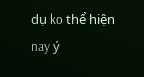dụ ko thể hiện nay ý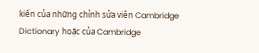kiến của những chỉnh sửa viên Cambridge Dictionary hoặc của Cambridge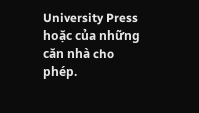University Press hoặc của những căn nhà cho phép.